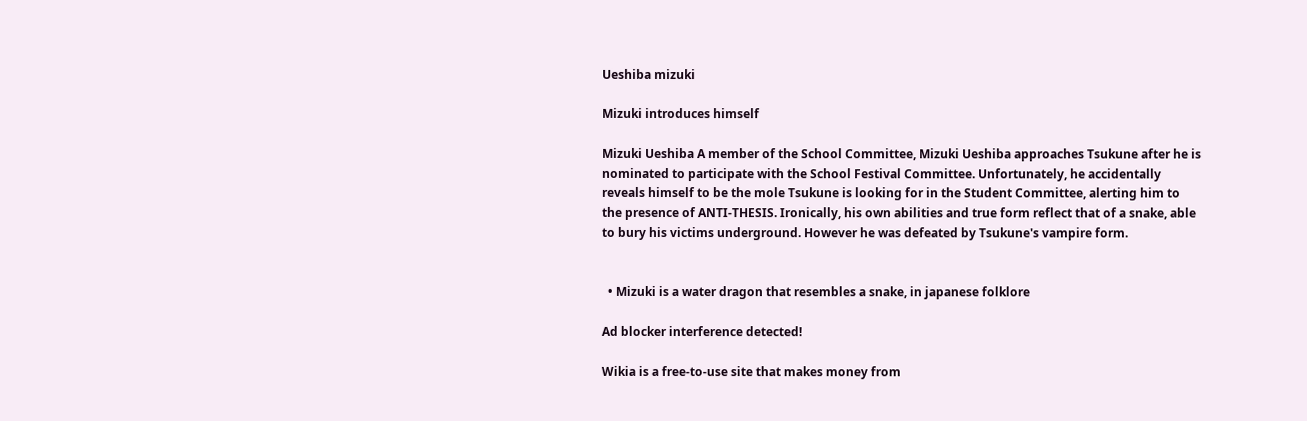Ueshiba mizuki

Mizuki introduces himself

Mizuki Ueshiba A member of the School Committee, Mizuki Ueshiba approaches Tsukune after he is nominated to participate with the School Festival Committee. Unfortunately, he accidentally reveals himself to be the mole Tsukune is looking for in the Student Committee, alerting him to the presence of ANTI-THESIS. Ironically, his own abilities and true form reflect that of a snake, able to bury his victims underground. However he was defeated by Tsukune's vampire form.


  • Mizuki is a water dragon that resembles a snake, in japanese folklore

Ad blocker interference detected!

Wikia is a free-to-use site that makes money from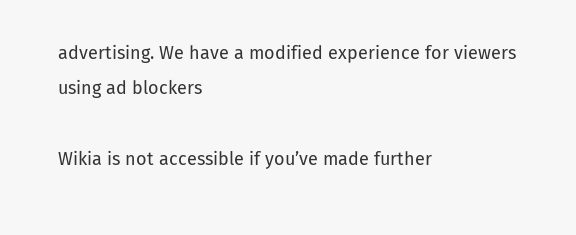advertising. We have a modified experience for viewers using ad blockers

Wikia is not accessible if you’ve made further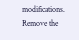modifications. Remove the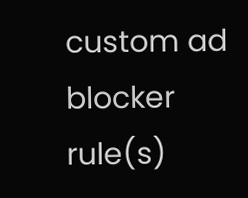custom ad blocker rule(s)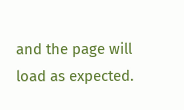and the page will load as expected.